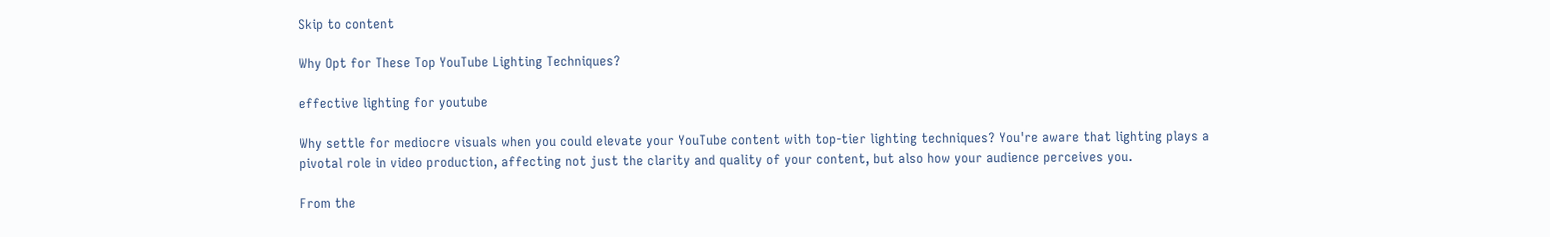Skip to content

Why Opt for These Top YouTube Lighting Techniques?

effective lighting for youtube

Why settle for mediocre visuals when you could elevate your YouTube content with top-tier lighting techniques? You're aware that lighting plays a pivotal role in video production, affecting not just the clarity and quality of your content, but also how your audience perceives you.

From the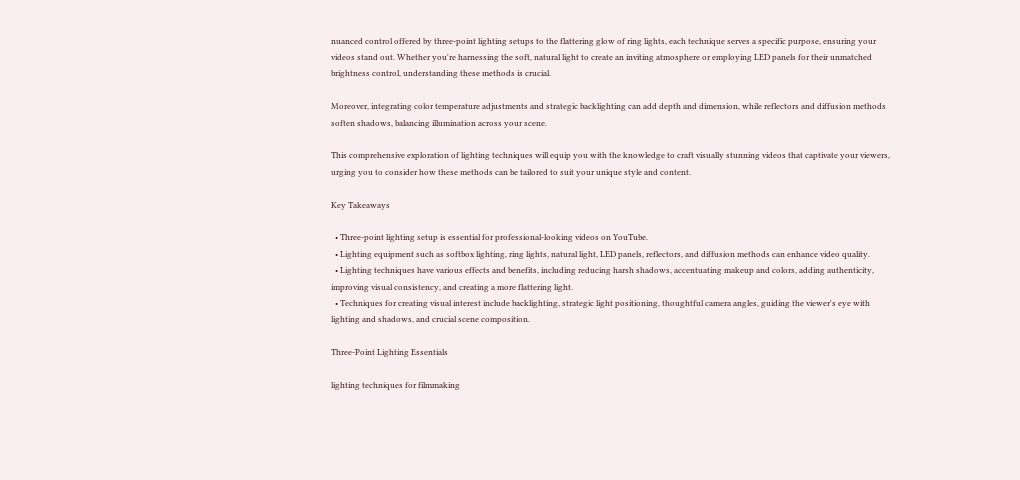nuanced control offered by three-point lighting setups to the flattering glow of ring lights, each technique serves a specific purpose, ensuring your videos stand out. Whether you're harnessing the soft, natural light to create an inviting atmosphere or employing LED panels for their unmatched brightness control, understanding these methods is crucial.

Moreover, integrating color temperature adjustments and strategic backlighting can add depth and dimension, while reflectors and diffusion methods soften shadows, balancing illumination across your scene.

This comprehensive exploration of lighting techniques will equip you with the knowledge to craft visually stunning videos that captivate your viewers, urging you to consider how these methods can be tailored to suit your unique style and content.

Key Takeaways

  • Three-point lighting setup is essential for professional-looking videos on YouTube.
  • Lighting equipment such as softbox lighting, ring lights, natural light, LED panels, reflectors, and diffusion methods can enhance video quality.
  • Lighting techniques have various effects and benefits, including reducing harsh shadows, accentuating makeup and colors, adding authenticity, improving visual consistency, and creating a more flattering light.
  • Techniques for creating visual interest include backlighting, strategic light positioning, thoughtful camera angles, guiding the viewer's eye with lighting and shadows, and crucial scene composition.

Three-Point Lighting Essentials

lighting techniques for filmmaking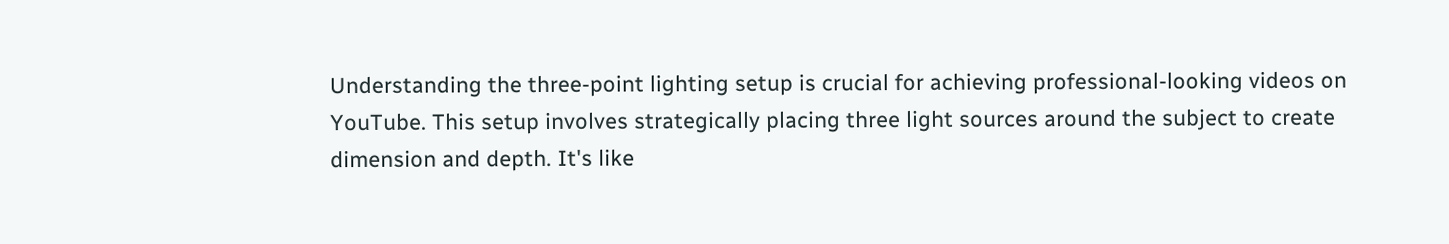Understanding the three-point lighting setup is crucial for achieving professional-looking videos on YouTube. This setup involves strategically placing three light sources around the subject to create dimension and depth. It's like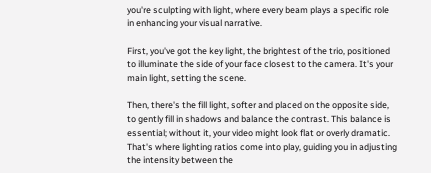you're sculpting with light, where every beam plays a specific role in enhancing your visual narrative.

First, you've got the key light, the brightest of the trio, positioned to illuminate the side of your face closest to the camera. It's your main light, setting the scene.

Then, there's the fill light, softer and placed on the opposite side, to gently fill in shadows and balance the contrast. This balance is essential; without it, your video might look flat or overly dramatic. That's where lighting ratios come into play, guiding you in adjusting the intensity between the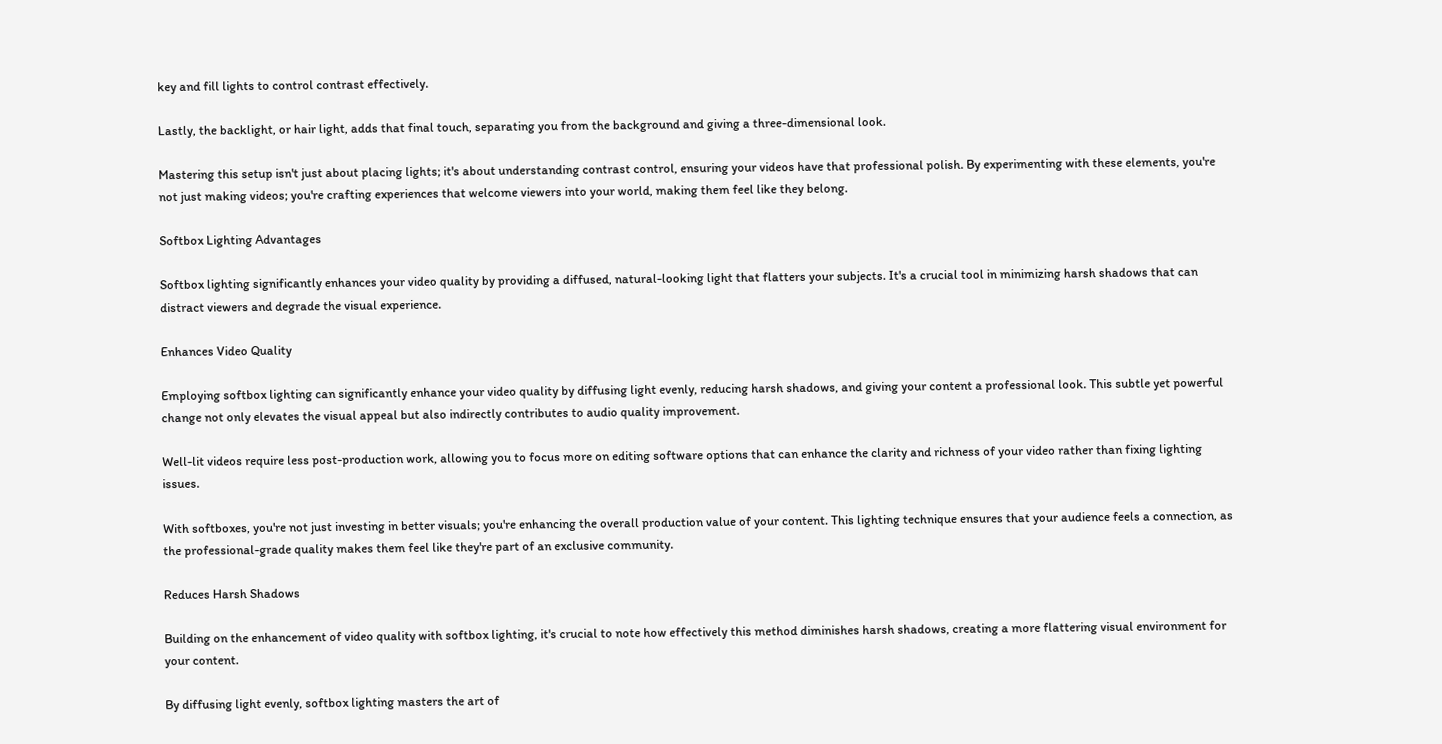key and fill lights to control contrast effectively.

Lastly, the backlight, or hair light, adds that final touch, separating you from the background and giving a three-dimensional look.

Mastering this setup isn't just about placing lights; it's about understanding contrast control, ensuring your videos have that professional polish. By experimenting with these elements, you're not just making videos; you're crafting experiences that welcome viewers into your world, making them feel like they belong.

Softbox Lighting Advantages

Softbox lighting significantly enhances your video quality by providing a diffused, natural-looking light that flatters your subjects. It's a crucial tool in minimizing harsh shadows that can distract viewers and degrade the visual experience.

Enhances Video Quality

Employing softbox lighting can significantly enhance your video quality by diffusing light evenly, reducing harsh shadows, and giving your content a professional look. This subtle yet powerful change not only elevates the visual appeal but also indirectly contributes to audio quality improvement.

Well-lit videos require less post-production work, allowing you to focus more on editing software options that can enhance the clarity and richness of your video rather than fixing lighting issues.

With softboxes, you're not just investing in better visuals; you're enhancing the overall production value of your content. This lighting technique ensures that your audience feels a connection, as the professional-grade quality makes them feel like they're part of an exclusive community.

Reduces Harsh Shadows

Building on the enhancement of video quality with softbox lighting, it's crucial to note how effectively this method diminishes harsh shadows, creating a more flattering visual environment for your content.

By diffusing light evenly, softbox lighting masters the art of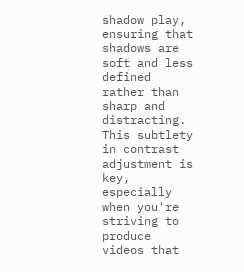shadow play, ensuring that shadows are soft and less defined rather than sharp and distracting. This subtlety in contrast adjustment is key, especially when you're striving to produce videos that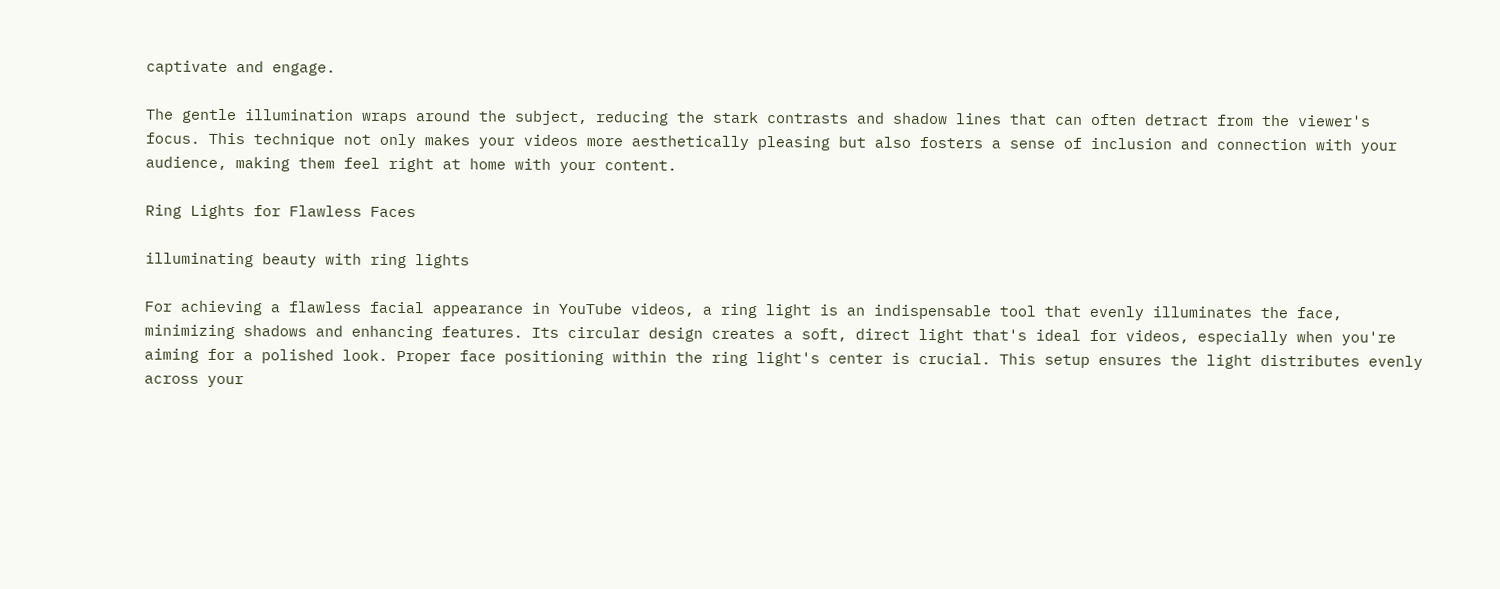captivate and engage.

The gentle illumination wraps around the subject, reducing the stark contrasts and shadow lines that can often detract from the viewer's focus. This technique not only makes your videos more aesthetically pleasing but also fosters a sense of inclusion and connection with your audience, making them feel right at home with your content.

Ring Lights for Flawless Faces

illuminating beauty with ring lights

For achieving a flawless facial appearance in YouTube videos, a ring light is an indispensable tool that evenly illuminates the face, minimizing shadows and enhancing features. Its circular design creates a soft, direct light that's ideal for videos, especially when you're aiming for a polished look. Proper face positioning within the ring light's center is crucial. This setup ensures the light distributes evenly across your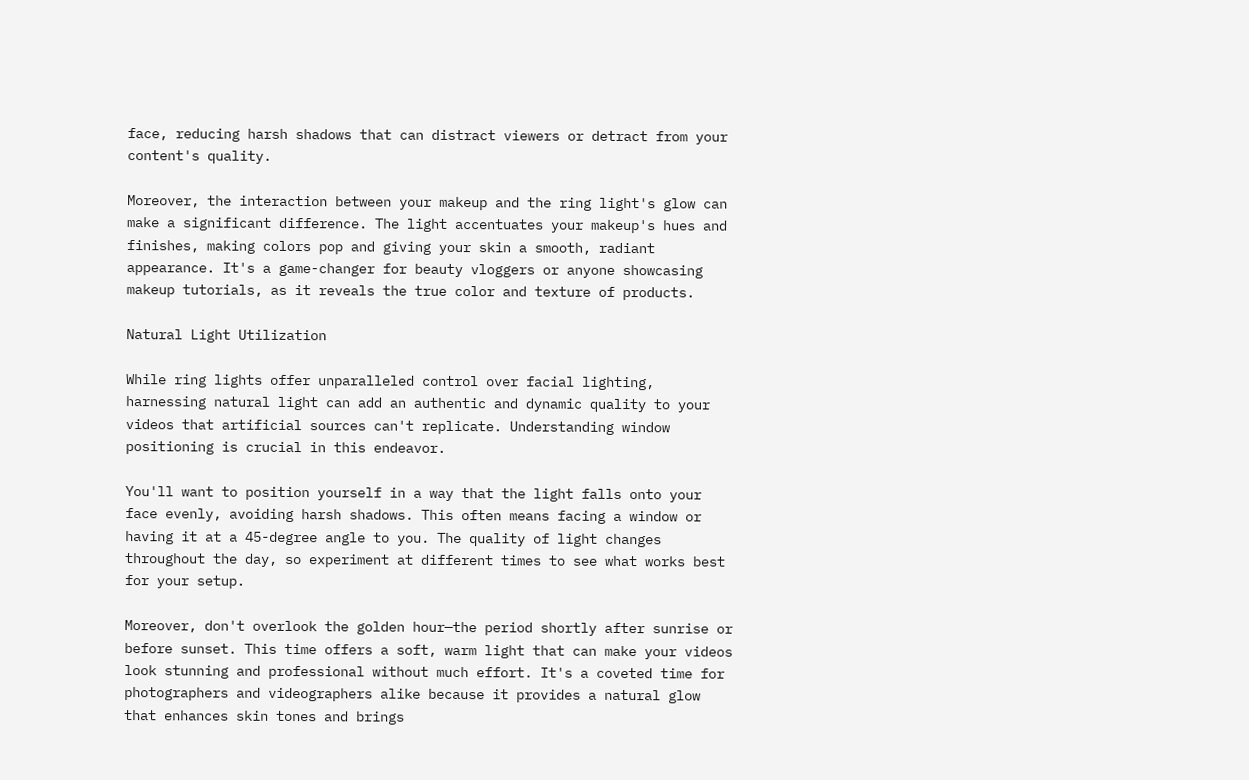face, reducing harsh shadows that can distract viewers or detract from your content's quality.

Moreover, the interaction between your makeup and the ring light's glow can make a significant difference. The light accentuates your makeup's hues and finishes, making colors pop and giving your skin a smooth, radiant appearance. It's a game-changer for beauty vloggers or anyone showcasing makeup tutorials, as it reveals the true color and texture of products.

Natural Light Utilization

While ring lights offer unparalleled control over facial lighting, harnessing natural light can add an authentic and dynamic quality to your videos that artificial sources can't replicate. Understanding window positioning is crucial in this endeavor.

You'll want to position yourself in a way that the light falls onto your face evenly, avoiding harsh shadows. This often means facing a window or having it at a 45-degree angle to you. The quality of light changes throughout the day, so experiment at different times to see what works best for your setup.

Moreover, don't overlook the golden hour—the period shortly after sunrise or before sunset. This time offers a soft, warm light that can make your videos look stunning and professional without much effort. It's a coveted time for photographers and videographers alike because it provides a natural glow that enhances skin tones and brings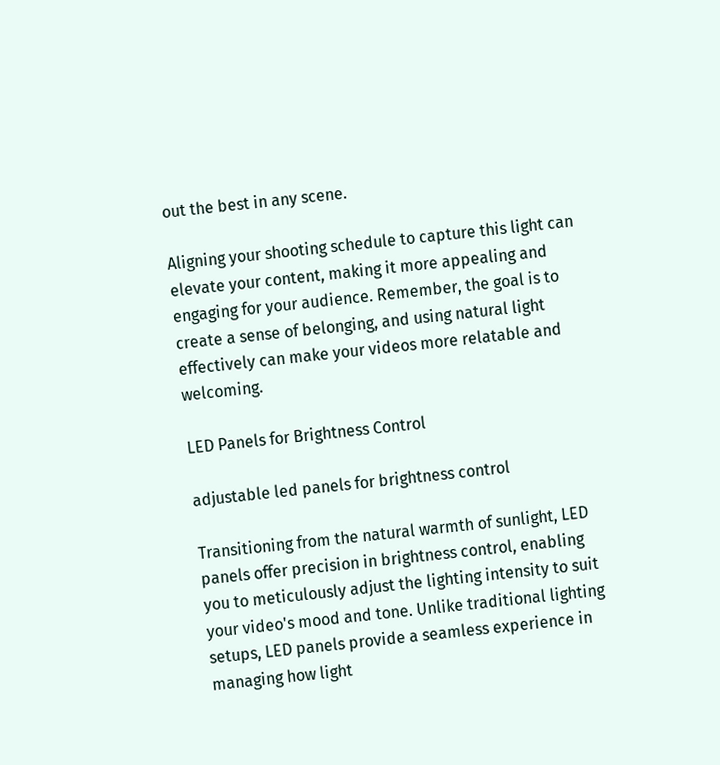out the best in any scene.

Aligning your shooting schedule to capture this light can elevate your content, making it more appealing and engaging for your audience. Remember, the goal is to create a sense of belonging, and using natural light effectively can make your videos more relatable and welcoming.

LED Panels for Brightness Control

adjustable led panels for brightness control

Transitioning from the natural warmth of sunlight, LED panels offer precision in brightness control, enabling you to meticulously adjust the lighting intensity to suit your video's mood and tone. Unlike traditional lighting setups, LED panels provide a seamless experience in managing how light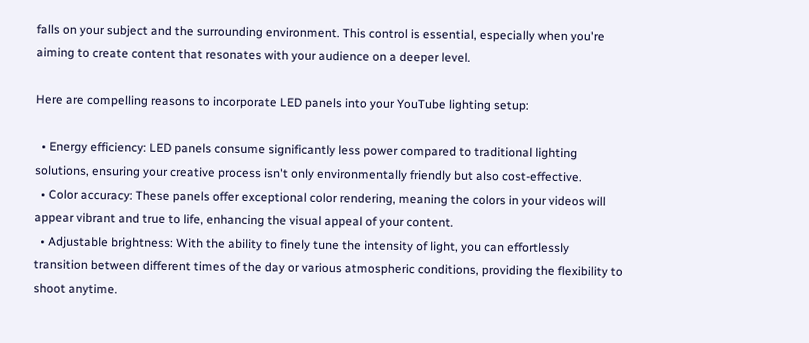falls on your subject and the surrounding environment. This control is essential, especially when you're aiming to create content that resonates with your audience on a deeper level.

Here are compelling reasons to incorporate LED panels into your YouTube lighting setup:

  • Energy efficiency: LED panels consume significantly less power compared to traditional lighting solutions, ensuring your creative process isn't only environmentally friendly but also cost-effective.
  • Color accuracy: These panels offer exceptional color rendering, meaning the colors in your videos will appear vibrant and true to life, enhancing the visual appeal of your content.
  • Adjustable brightness: With the ability to finely tune the intensity of light, you can effortlessly transition between different times of the day or various atmospheric conditions, providing the flexibility to shoot anytime.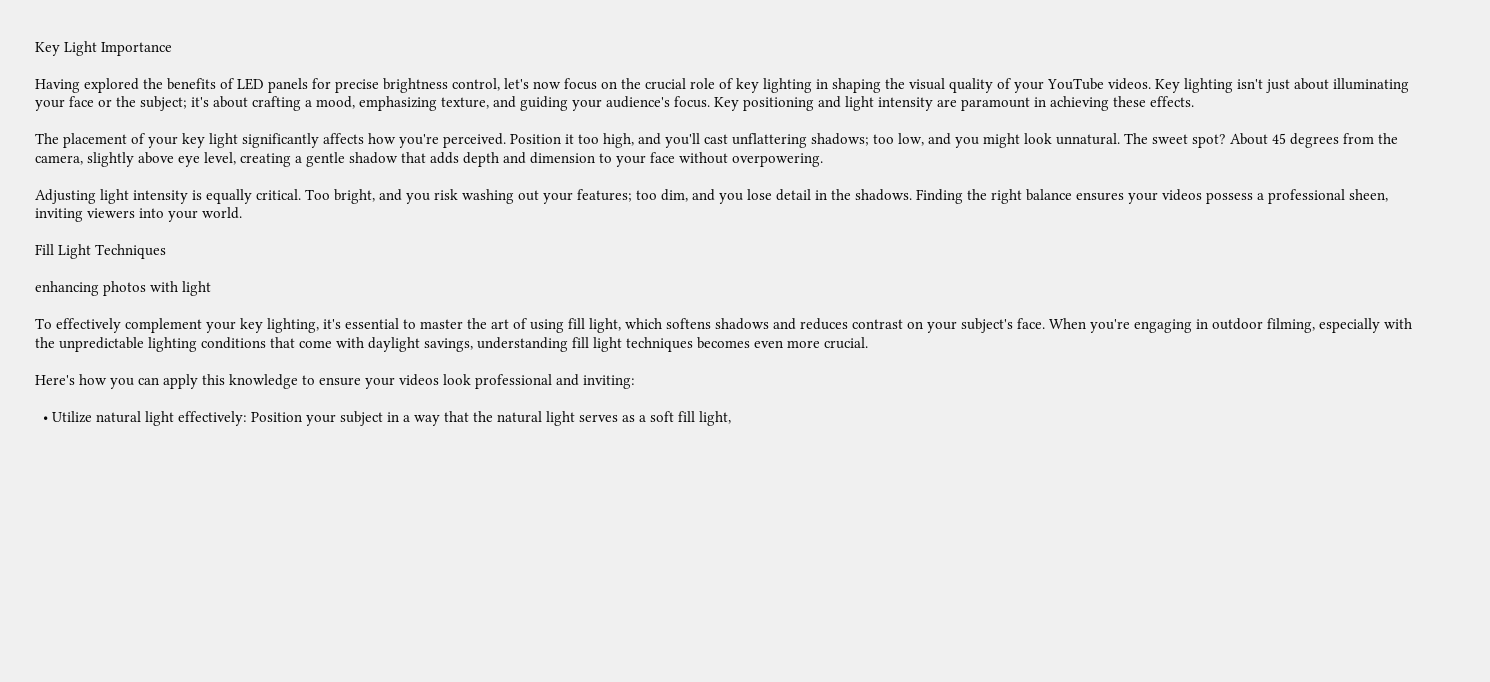Key Light Importance

Having explored the benefits of LED panels for precise brightness control, let's now focus on the crucial role of key lighting in shaping the visual quality of your YouTube videos. Key lighting isn't just about illuminating your face or the subject; it's about crafting a mood, emphasizing texture, and guiding your audience's focus. Key positioning and light intensity are paramount in achieving these effects.

The placement of your key light significantly affects how you're perceived. Position it too high, and you'll cast unflattering shadows; too low, and you might look unnatural. The sweet spot? About 45 degrees from the camera, slightly above eye level, creating a gentle shadow that adds depth and dimension to your face without overpowering.

Adjusting light intensity is equally critical. Too bright, and you risk washing out your features; too dim, and you lose detail in the shadows. Finding the right balance ensures your videos possess a professional sheen, inviting viewers into your world.

Fill Light Techniques

enhancing photos with light

To effectively complement your key lighting, it's essential to master the art of using fill light, which softens shadows and reduces contrast on your subject's face. When you're engaging in outdoor filming, especially with the unpredictable lighting conditions that come with daylight savings, understanding fill light techniques becomes even more crucial.

Here's how you can apply this knowledge to ensure your videos look professional and inviting:

  • Utilize natural light effectively: Position your subject in a way that the natural light serves as a soft fill light,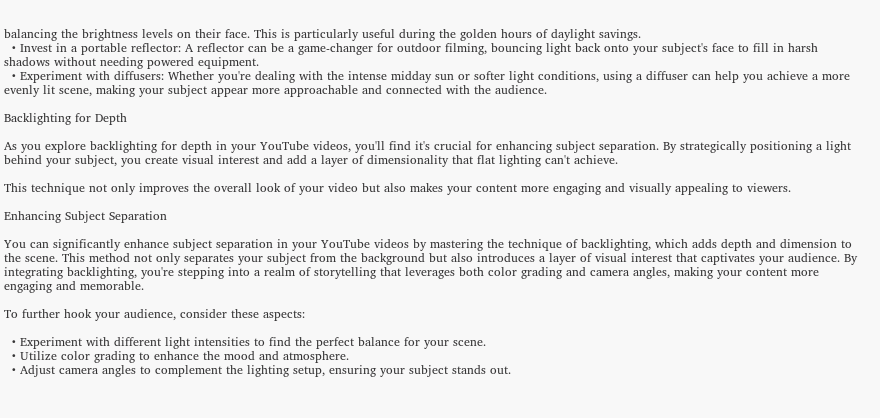balancing the brightness levels on their face. This is particularly useful during the golden hours of daylight savings.
  • Invest in a portable reflector: A reflector can be a game-changer for outdoor filming, bouncing light back onto your subject's face to fill in harsh shadows without needing powered equipment.
  • Experiment with diffusers: Whether you're dealing with the intense midday sun or softer light conditions, using a diffuser can help you achieve a more evenly lit scene, making your subject appear more approachable and connected with the audience.

Backlighting for Depth

As you explore backlighting for depth in your YouTube videos, you'll find it's crucial for enhancing subject separation. By strategically positioning a light behind your subject, you create visual interest and add a layer of dimensionality that flat lighting can't achieve.

This technique not only improves the overall look of your video but also makes your content more engaging and visually appealing to viewers.

Enhancing Subject Separation

You can significantly enhance subject separation in your YouTube videos by mastering the technique of backlighting, which adds depth and dimension to the scene. This method not only separates your subject from the background but also introduces a layer of visual interest that captivates your audience. By integrating backlighting, you're stepping into a realm of storytelling that leverages both color grading and camera angles, making your content more engaging and memorable.

To further hook your audience, consider these aspects:

  • Experiment with different light intensities to find the perfect balance for your scene.
  • Utilize color grading to enhance the mood and atmosphere.
  • Adjust camera angles to complement the lighting setup, ensuring your subject stands out.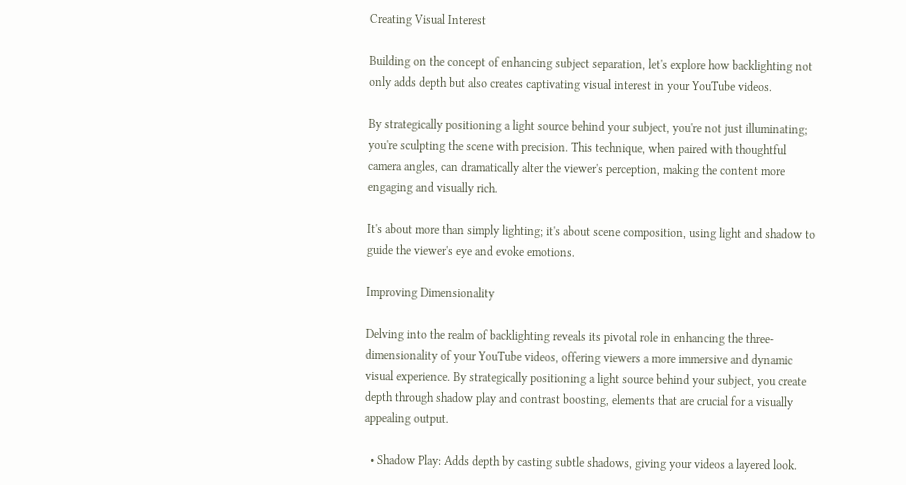Creating Visual Interest

Building on the concept of enhancing subject separation, let's explore how backlighting not only adds depth but also creates captivating visual interest in your YouTube videos.

By strategically positioning a light source behind your subject, you're not just illuminating; you're sculpting the scene with precision. This technique, when paired with thoughtful camera angles, can dramatically alter the viewer's perception, making the content more engaging and visually rich.

It's about more than simply lighting; it's about scene composition, using light and shadow to guide the viewer's eye and evoke emotions.

Improving Dimensionality

Delving into the realm of backlighting reveals its pivotal role in enhancing the three-dimensionality of your YouTube videos, offering viewers a more immersive and dynamic visual experience. By strategically positioning a light source behind your subject, you create depth through shadow play and contrast boosting, elements that are crucial for a visually appealing output.

  • Shadow Play: Adds depth by casting subtle shadows, giving your videos a layered look.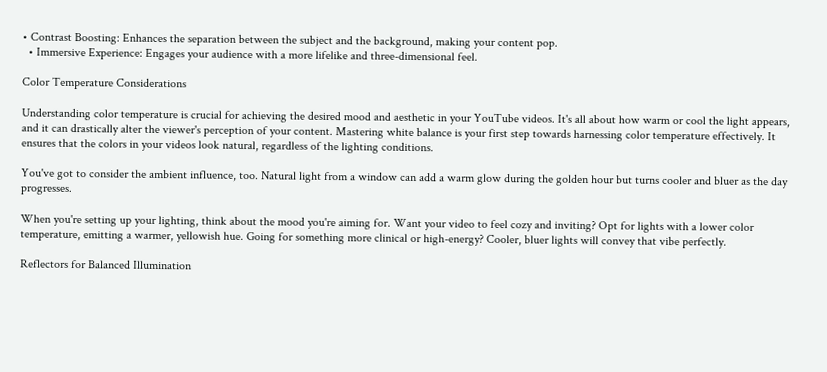• Contrast Boosting: Enhances the separation between the subject and the background, making your content pop.
  • Immersive Experience: Engages your audience with a more lifelike and three-dimensional feel.

Color Temperature Considerations

Understanding color temperature is crucial for achieving the desired mood and aesthetic in your YouTube videos. It's all about how warm or cool the light appears, and it can drastically alter the viewer's perception of your content. Mastering white balance is your first step towards harnessing color temperature effectively. It ensures that the colors in your videos look natural, regardless of the lighting conditions.

You've got to consider the ambient influence, too. Natural light from a window can add a warm glow during the golden hour but turns cooler and bluer as the day progresses.

When you're setting up your lighting, think about the mood you're aiming for. Want your video to feel cozy and inviting? Opt for lights with a lower color temperature, emitting a warmer, yellowish hue. Going for something more clinical or high-energy? Cooler, bluer lights will convey that vibe perfectly.

Reflectors for Balanced Illumination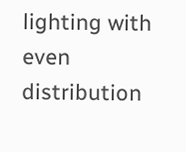lighting with even distribution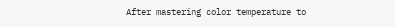After mastering color temperature to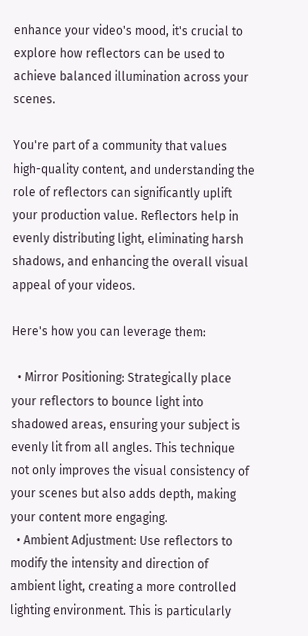enhance your video's mood, it's crucial to explore how reflectors can be used to achieve balanced illumination across your scenes.

You're part of a community that values high-quality content, and understanding the role of reflectors can significantly uplift your production value. Reflectors help in evenly distributing light, eliminating harsh shadows, and enhancing the overall visual appeal of your videos.

Here's how you can leverage them:

  • Mirror Positioning: Strategically place your reflectors to bounce light into shadowed areas, ensuring your subject is evenly lit from all angles. This technique not only improves the visual consistency of your scenes but also adds depth, making your content more engaging.
  • Ambient Adjustment: Use reflectors to modify the intensity and direction of ambient light, creating a more controlled lighting environment. This is particularly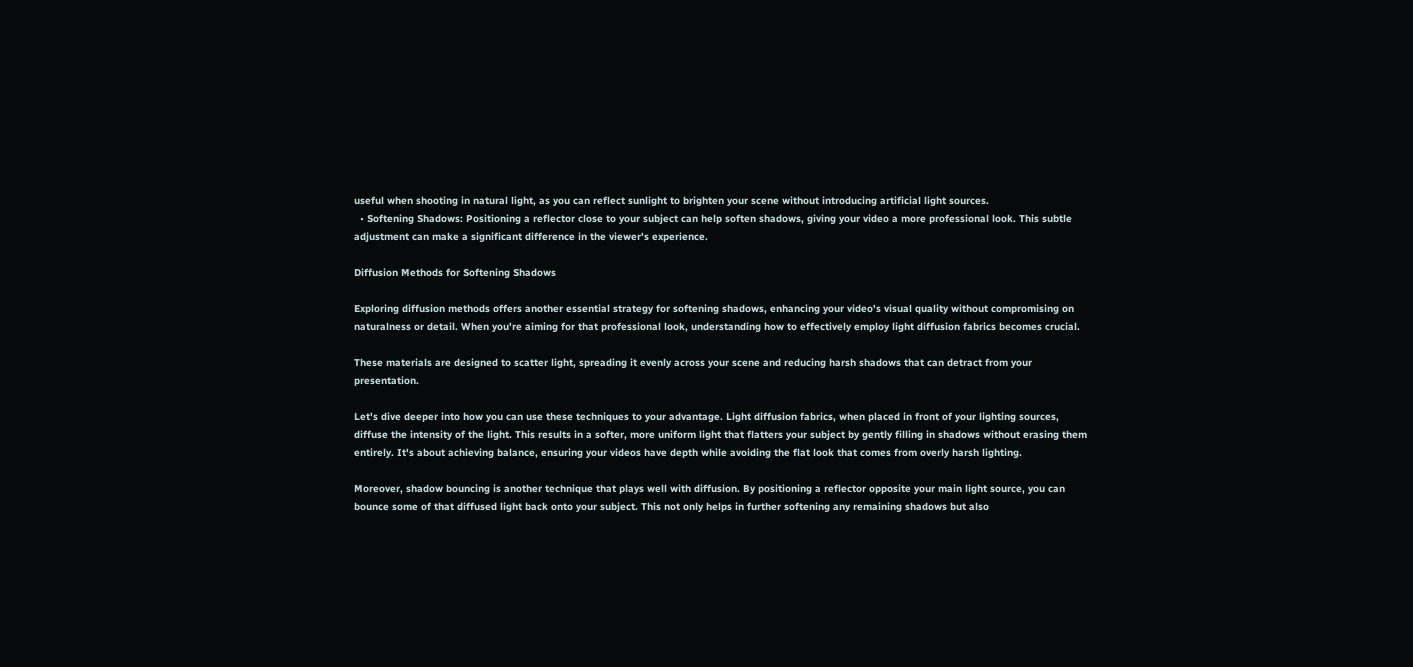useful when shooting in natural light, as you can reflect sunlight to brighten your scene without introducing artificial light sources.
  • Softening Shadows: Positioning a reflector close to your subject can help soften shadows, giving your video a more professional look. This subtle adjustment can make a significant difference in the viewer's experience.

Diffusion Methods for Softening Shadows

Exploring diffusion methods offers another essential strategy for softening shadows, enhancing your video's visual quality without compromising on naturalness or detail. When you're aiming for that professional look, understanding how to effectively employ light diffusion fabrics becomes crucial.

These materials are designed to scatter light, spreading it evenly across your scene and reducing harsh shadows that can detract from your presentation.

Let's dive deeper into how you can use these techniques to your advantage. Light diffusion fabrics, when placed in front of your lighting sources, diffuse the intensity of the light. This results in a softer, more uniform light that flatters your subject by gently filling in shadows without erasing them entirely. It's about achieving balance, ensuring your videos have depth while avoiding the flat look that comes from overly harsh lighting.

Moreover, shadow bouncing is another technique that plays well with diffusion. By positioning a reflector opposite your main light source, you can bounce some of that diffused light back onto your subject. This not only helps in further softening any remaining shadows but also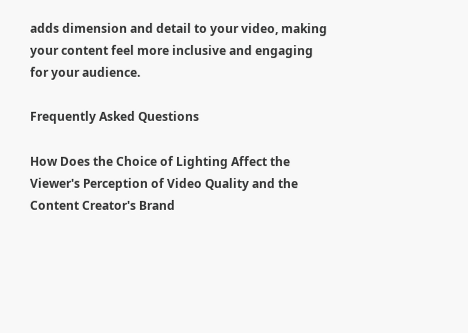adds dimension and detail to your video, making your content feel more inclusive and engaging for your audience.

Frequently Asked Questions

How Does the Choice of Lighting Affect the Viewer's Perception of Video Quality and the Content Creator's Brand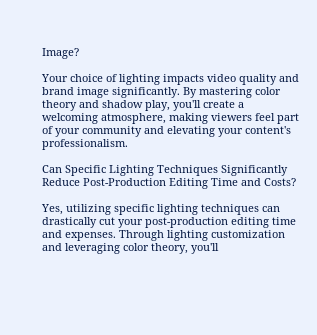Image?

Your choice of lighting impacts video quality and brand image significantly. By mastering color theory and shadow play, you'll create a welcoming atmosphere, making viewers feel part of your community and elevating your content's professionalism.

Can Specific Lighting Techniques Significantly Reduce Post-Production Editing Time and Costs?

Yes, utilizing specific lighting techniques can drastically cut your post-production editing time and expenses. Through lighting customization and leveraging color theory, you'll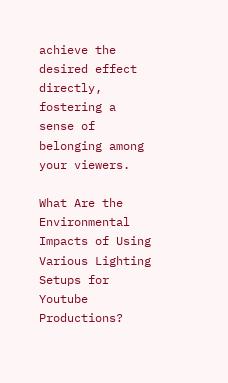achieve the desired effect directly, fostering a sense of belonging among your viewers.

What Are the Environmental Impacts of Using Various Lighting Setups for Youtube Productions?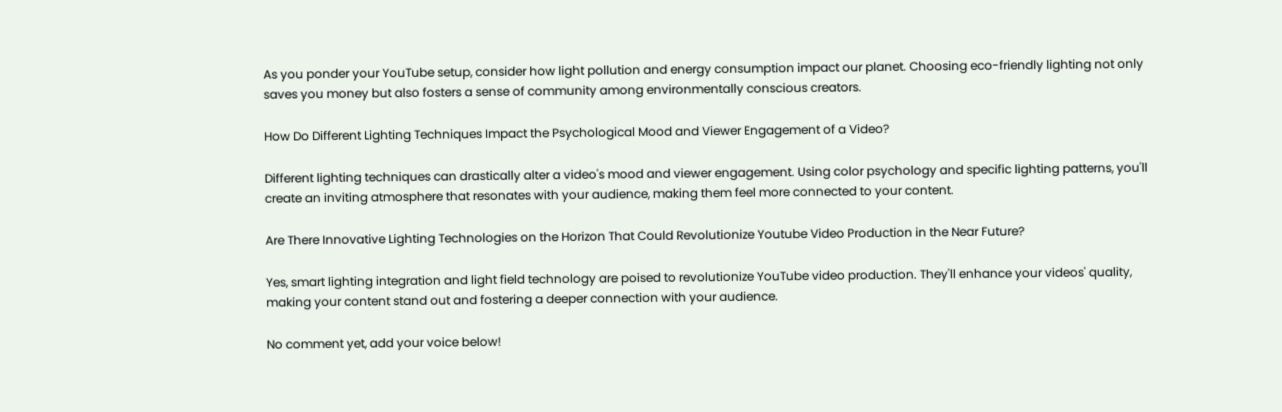As you ponder your YouTube setup, consider how light pollution and energy consumption impact our planet. Choosing eco-friendly lighting not only saves you money but also fosters a sense of community among environmentally conscious creators.

How Do Different Lighting Techniques Impact the Psychological Mood and Viewer Engagement of a Video?

Different lighting techniques can drastically alter a video's mood and viewer engagement. Using color psychology and specific lighting patterns, you'll create an inviting atmosphere that resonates with your audience, making them feel more connected to your content.

Are There Innovative Lighting Technologies on the Horizon That Could Revolutionize Youtube Video Production in the Near Future?

Yes, smart lighting integration and light field technology are poised to revolutionize YouTube video production. They'll enhance your videos' quality, making your content stand out and fostering a deeper connection with your audience.

No comment yet, add your voice below!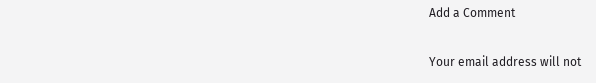Add a Comment

Your email address will not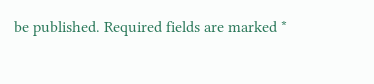be published. Required fields are marked *